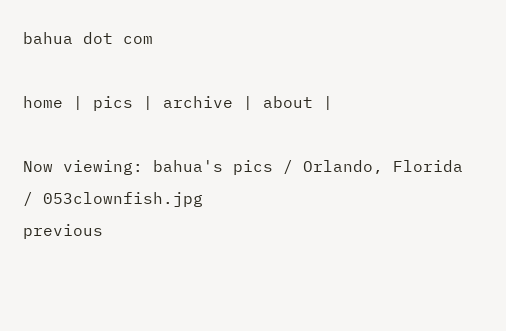bahua dot com

home | pics | archive | about |

Now viewing: bahua's pics / Orlando, Florida / 053clownfish.jpg
previous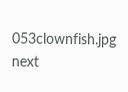053clownfish.jpg next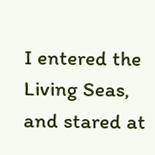I entered the Living Seas, and stared at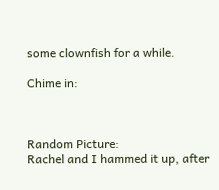some clownfish for a while.

Chime in:



Random Picture:
Rachel and I hammed it up, after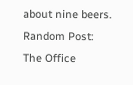about nine beers.
Random Post:
The Office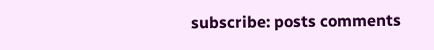subscribe: posts comments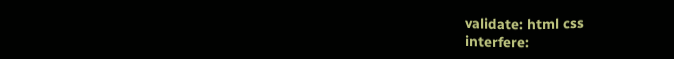validate: html css
interfere: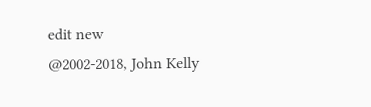edit new
@2002-2018, John Kelly